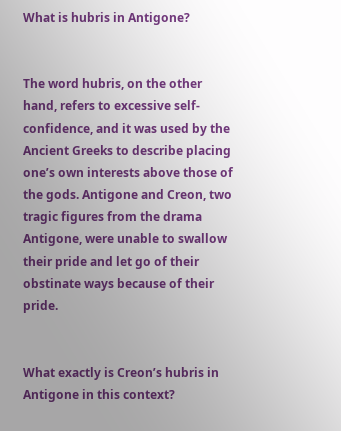What is hubris in Antigone?


The word hubris, on the other hand, refers to excessive self-confidence, and it was used by the Ancient Greeks to describe placing one’s own interests above those of the gods. Antigone and Creon, two tragic figures from the drama Antigone, were unable to swallow their pride and let go of their obstinate ways because of their pride.


What exactly is Creon’s hubris in Antigone in this context?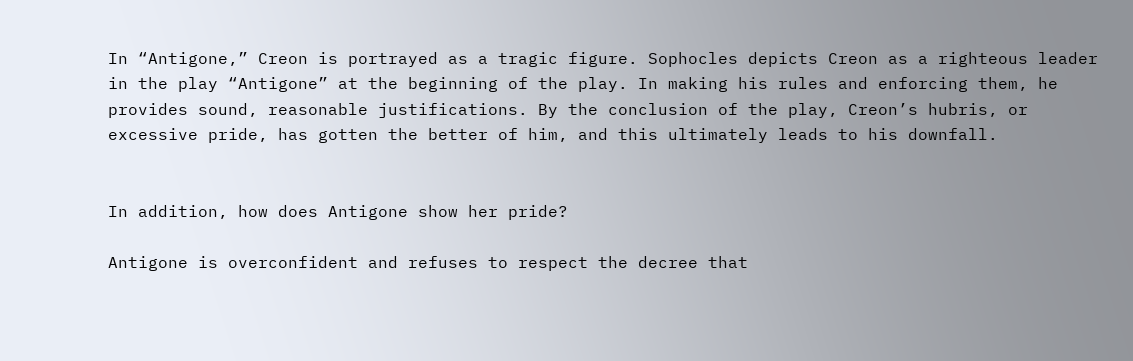In “Antigone,” Creon is portrayed as a tragic figure. Sophocles depicts Creon as a righteous leader in the play “Antigone” at the beginning of the play. In making his rules and enforcing them, he provides sound, reasonable justifications. By the conclusion of the play, Creon’s hubris, or excessive pride, has gotten the better of him, and this ultimately leads to his downfall.


In addition, how does Antigone show her pride?

Antigone is overconfident and refuses to respect the decree that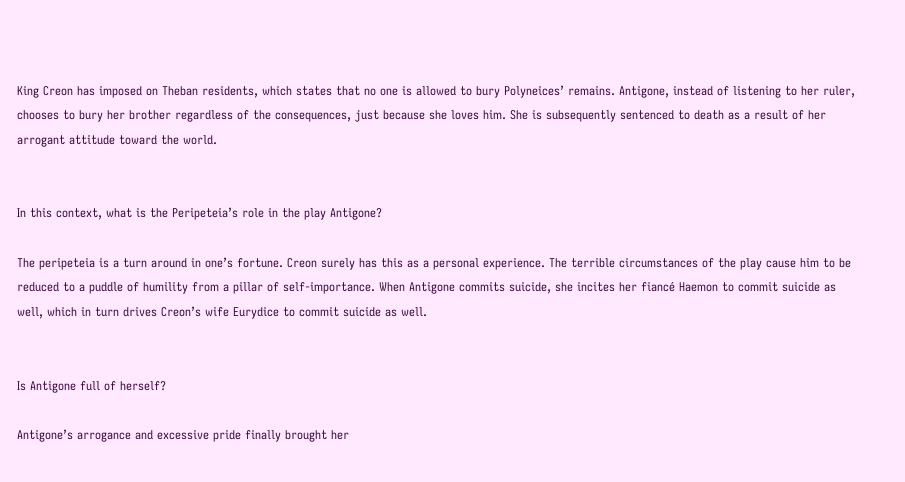King Creon has imposed on Theban residents, which states that no one is allowed to bury Polyneices’ remains. Antigone, instead of listening to her ruler, chooses to bury her brother regardless of the consequences, just because she loves him. She is subsequently sentenced to death as a result of her arrogant attitude toward the world.


In this context, what is the Peripeteia’s role in the play Antigone?

The peripeteia is a turn around in one’s fortune. Creon surely has this as a personal experience. The terrible circumstances of the play cause him to be reduced to a puddle of humility from a pillar of self-importance. When Antigone commits suicide, she incites her fiancé Haemon to commit suicide as well, which in turn drives Creon’s wife Eurydice to commit suicide as well.


Is Antigone full of herself?

Antigone’s arrogance and excessive pride finally brought her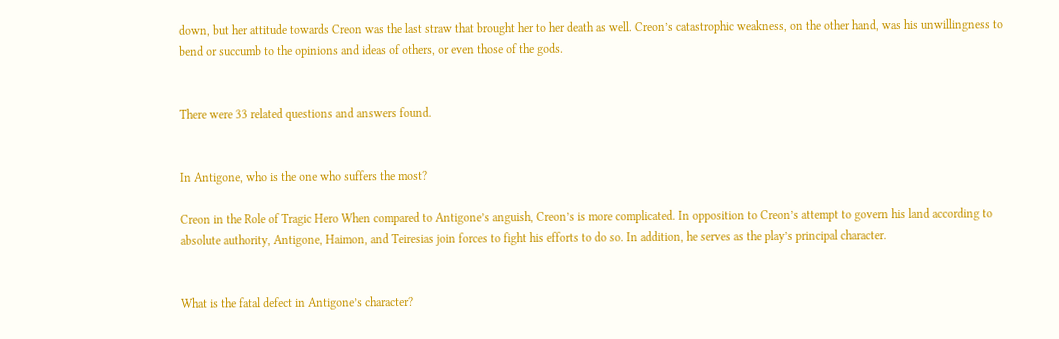down, but her attitude towards Creon was the last straw that brought her to her death as well. Creon’s catastrophic weakness, on the other hand, was his unwillingness to bend or succumb to the opinions and ideas of others, or even those of the gods.


There were 33 related questions and answers found.


In Antigone, who is the one who suffers the most?

Creon in the Role of Tragic Hero When compared to Antigone’s anguish, Creon’s is more complicated. In opposition to Creon’s attempt to govern his land according to absolute authority, Antigone, Haimon, and Teiresias join forces to fight his efforts to do so. In addition, he serves as the play’s principal character.


What is the fatal defect in Antigone’s character?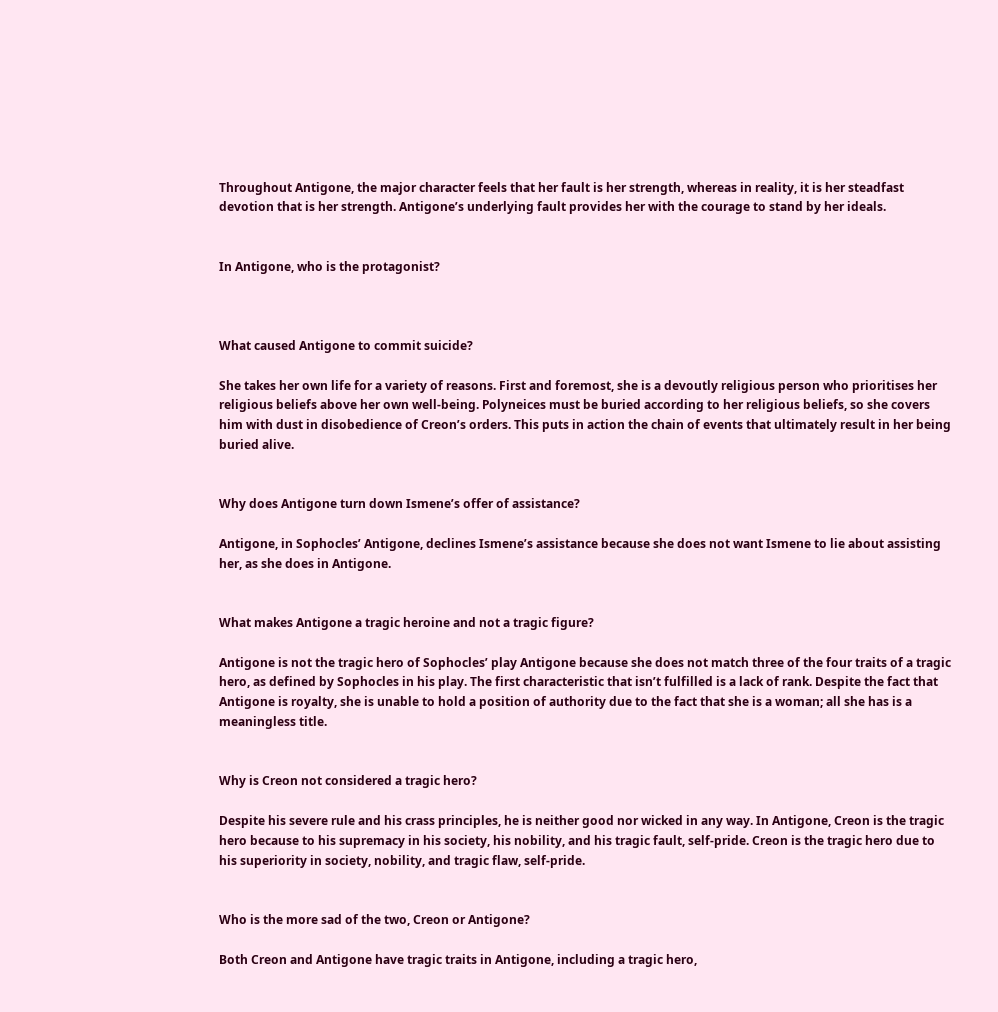Throughout Antigone, the major character feels that her fault is her strength, whereas in reality, it is her steadfast devotion that is her strength. Antigone’s underlying fault provides her with the courage to stand by her ideals.


In Antigone, who is the protagonist?



What caused Antigone to commit suicide?

She takes her own life for a variety of reasons. First and foremost, she is a devoutly religious person who prioritises her religious beliefs above her own well-being. Polyneices must be buried according to her religious beliefs, so she covers him with dust in disobedience of Creon’s orders. This puts in action the chain of events that ultimately result in her being buried alive.


Why does Antigone turn down Ismene’s offer of assistance?

Antigone, in Sophocles’ Antigone, declines Ismene’s assistance because she does not want Ismene to lie about assisting her, as she does in Antigone.


What makes Antigone a tragic heroine and not a tragic figure?

Antigone is not the tragic hero of Sophocles’ play Antigone because she does not match three of the four traits of a tragic hero, as defined by Sophocles in his play. The first characteristic that isn’t fulfilled is a lack of rank. Despite the fact that Antigone is royalty, she is unable to hold a position of authority due to the fact that she is a woman; all she has is a meaningless title.


Why is Creon not considered a tragic hero?

Despite his severe rule and his crass principles, he is neither good nor wicked in any way. In Antigone, Creon is the tragic hero because to his supremacy in his society, his nobility, and his tragic fault, self-pride. Creon is the tragic hero due to his superiority in society, nobility, and tragic flaw, self-pride.


Who is the more sad of the two, Creon or Antigone?

Both Creon and Antigone have tragic traits in Antigone, including a tragic hero,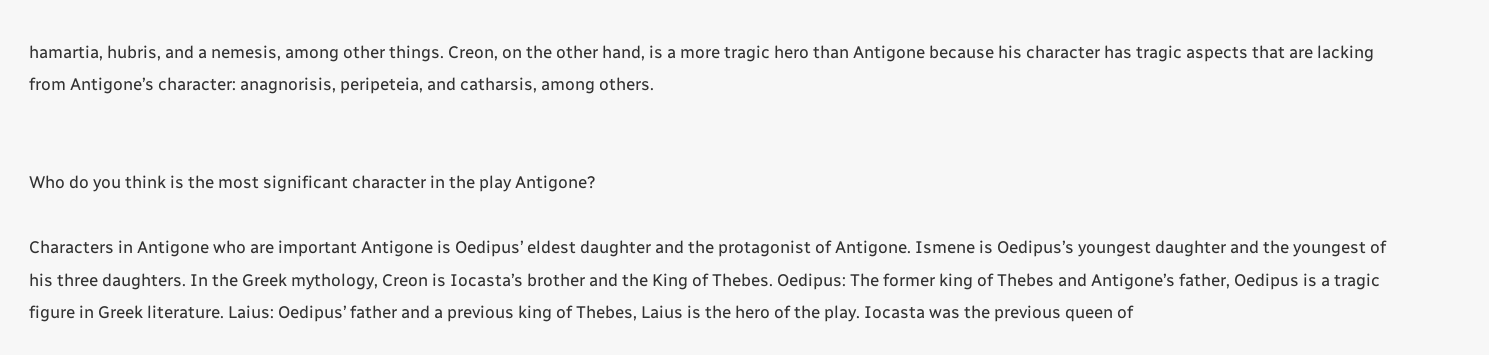hamartia, hubris, and a nemesis, among other things. Creon, on the other hand, is a more tragic hero than Antigone because his character has tragic aspects that are lacking from Antigone’s character: anagnorisis, peripeteia, and catharsis, among others.


Who do you think is the most significant character in the play Antigone?

Characters in Antigone who are important Antigone is Oedipus’ eldest daughter and the protagonist of Antigone. Ismene is Oedipus’s youngest daughter and the youngest of his three daughters. In the Greek mythology, Creon is Iocasta’s brother and the King of Thebes. Oedipus: The former king of Thebes and Antigone’s father, Oedipus is a tragic figure in Greek literature. Laius: Oedipus’ father and a previous king of Thebes, Laius is the hero of the play. Iocasta was the previous queen of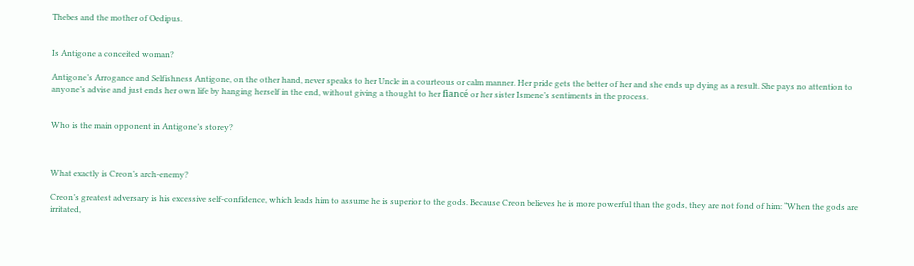Thebes and the mother of Oedipus.


Is Antigone a conceited woman?

Antigone’s Arrogance and Selfishness Antigone, on the other hand, never speaks to her Uncle in a courteous or calm manner. Her pride gets the better of her and she ends up dying as a result. She pays no attention to anyone’s advise and just ends her own life by hanging herself in the end, without giving a thought to her fiancé or her sister Ismene’s sentiments in the process.


Who is the main opponent in Antigone’s storey?



What exactly is Creon’s arch-enemy?

Creon’s greatest adversary is his excessive self-confidence, which leads him to assume he is superior to the gods. Because Creon believes he is more powerful than the gods, they are not fond of him: “When the gods are irritated,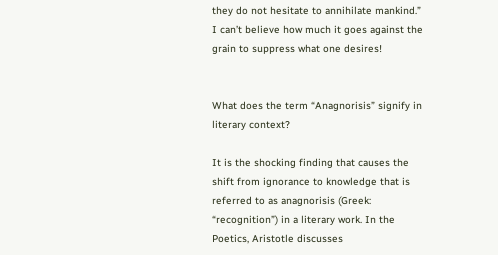they do not hesitate to annihilate mankind.” I can’t believe how much it goes against the grain to suppress what one desires!


What does the term “Anagnorisis” signify in literary context?

It is the shocking finding that causes the shift from ignorance to knowledge that is referred to as anagnorisis (Greek: “recognition”) in a literary work. In the Poetics, Aristotle discusses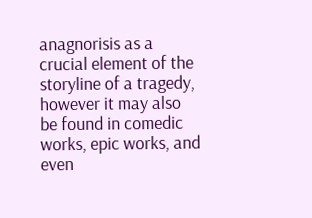anagnorisis as a crucial element of the storyline of a tragedy, however it may also be found in comedic works, epic works, and even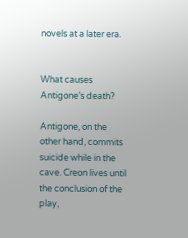novels at a later era.


What causes Antigone’s death?

Antigone, on the other hand, commits suicide while in the cave. Creon lives until the conclusion of the play,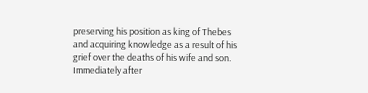preserving his position as king of Thebes and acquiring knowledge as a result of his grief over the deaths of his wife and son. Immediately after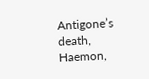Antigone’s death, Haemon,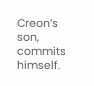Creon’s son, commits himself.